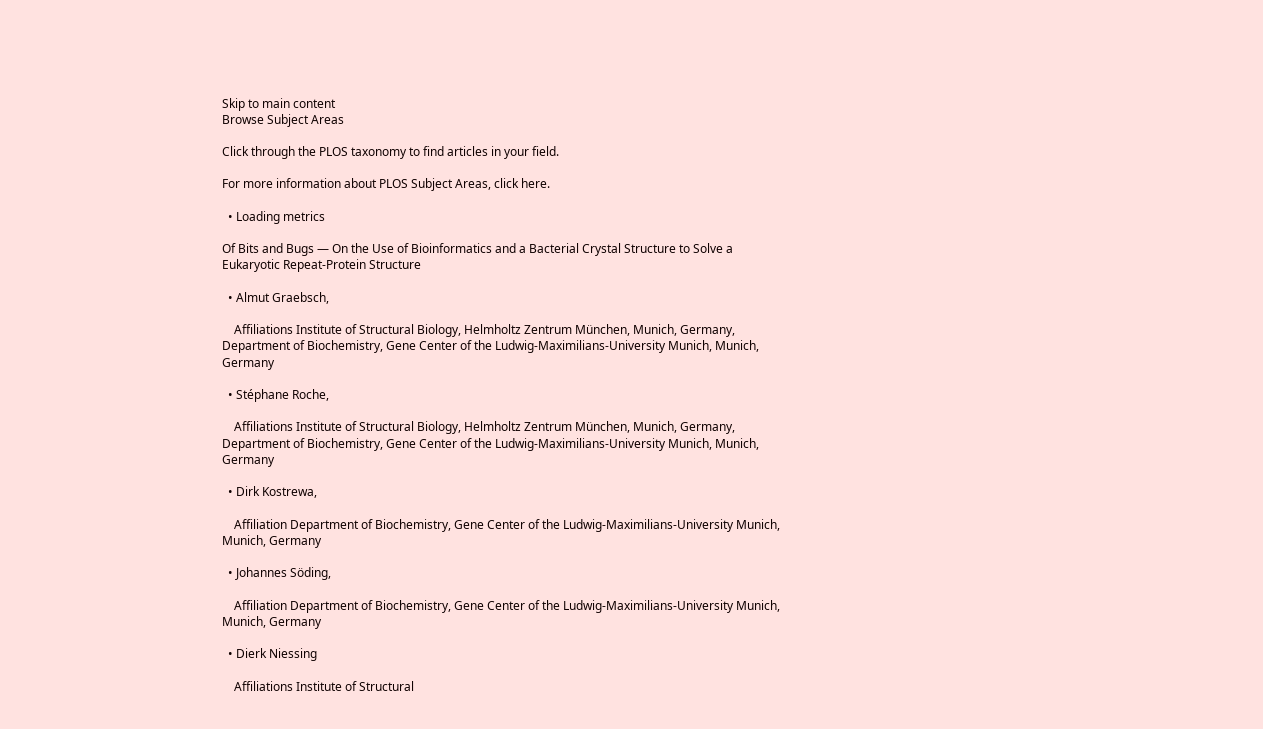Skip to main content
Browse Subject Areas

Click through the PLOS taxonomy to find articles in your field.

For more information about PLOS Subject Areas, click here.

  • Loading metrics

Of Bits and Bugs — On the Use of Bioinformatics and a Bacterial Crystal Structure to Solve a Eukaryotic Repeat-Protein Structure

  • Almut Graebsch,

    Affiliations Institute of Structural Biology, Helmholtz Zentrum München, Munich, Germany, Department of Biochemistry, Gene Center of the Ludwig-Maximilians-University Munich, Munich, Germany

  • Stéphane Roche,

    Affiliations Institute of Structural Biology, Helmholtz Zentrum München, Munich, Germany, Department of Biochemistry, Gene Center of the Ludwig-Maximilians-University Munich, Munich, Germany

  • Dirk Kostrewa,

    Affiliation Department of Biochemistry, Gene Center of the Ludwig-Maximilians-University Munich, Munich, Germany

  • Johannes Söding,

    Affiliation Department of Biochemistry, Gene Center of the Ludwig-Maximilians-University Munich, Munich, Germany

  • Dierk Niessing

    Affiliations Institute of Structural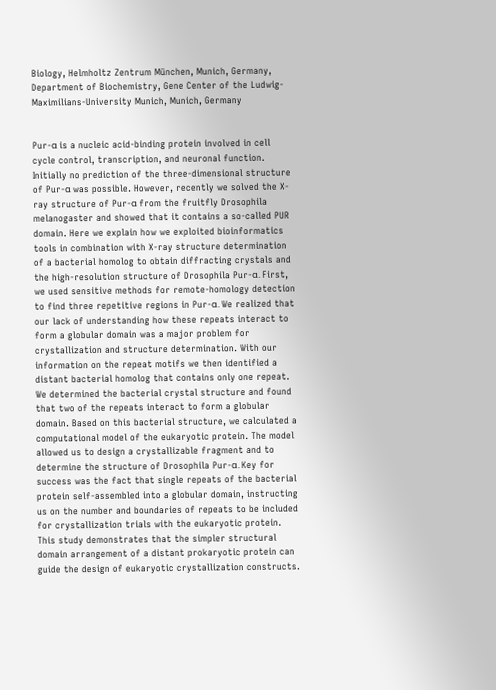Biology, Helmholtz Zentrum München, Munich, Germany, Department of Biochemistry, Gene Center of the Ludwig-Maximilians-University Munich, Munich, Germany


Pur-α is a nucleic acid-binding protein involved in cell cycle control, transcription, and neuronal function. Initially no prediction of the three-dimensional structure of Pur-α was possible. However, recently we solved the X-ray structure of Pur-α from the fruitfly Drosophila melanogaster and showed that it contains a so-called PUR domain. Here we explain how we exploited bioinformatics tools in combination with X-ray structure determination of a bacterial homolog to obtain diffracting crystals and the high-resolution structure of Drosophila Pur-α. First, we used sensitive methods for remote-homology detection to find three repetitive regions in Pur-α. We realized that our lack of understanding how these repeats interact to form a globular domain was a major problem for crystallization and structure determination. With our information on the repeat motifs we then identified a distant bacterial homolog that contains only one repeat. We determined the bacterial crystal structure and found that two of the repeats interact to form a globular domain. Based on this bacterial structure, we calculated a computational model of the eukaryotic protein. The model allowed us to design a crystallizable fragment and to determine the structure of Drosophila Pur-α. Key for success was the fact that single repeats of the bacterial protein self-assembled into a globular domain, instructing us on the number and boundaries of repeats to be included for crystallization trials with the eukaryotic protein. This study demonstrates that the simpler structural domain arrangement of a distant prokaryotic protein can guide the design of eukaryotic crystallization constructs.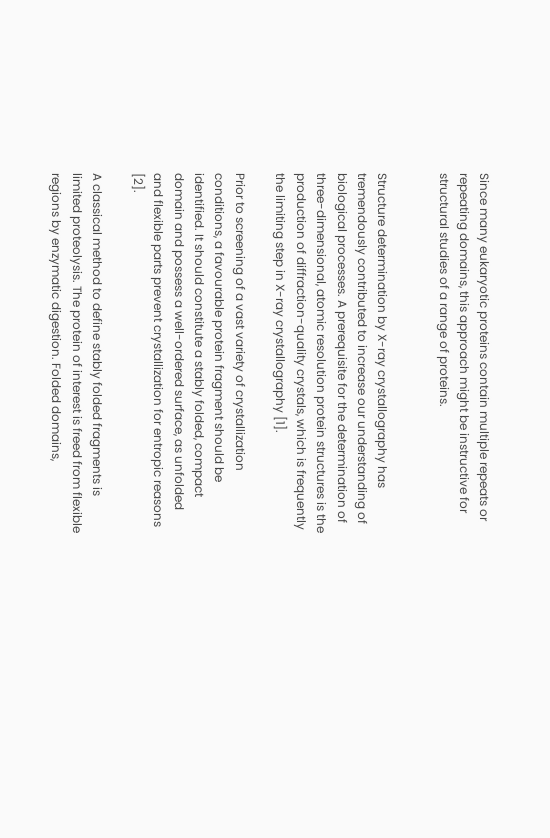Since many eukaryotic proteins contain multiple repeats or repeating domains, this approach might be instructive for structural studies of a range of proteins.


Structure determination by X-ray crystallography has tremendously contributed to increase our understanding of biological processes. A prerequisite for the determination of three-dimensional, atomic resolution protein structures is the production of diffraction-quality crystals, which is frequently the limiting step in X-ray crystallography [1].

Prior to screening of a vast variety of crystallization conditions, a favourable protein fragment should be identified. It should constitute a stably folded, compact domain and possess a well-ordered surface, as unfolded and flexible parts prevent crystallization for entropic reasons [2].

A classical method to define stably folded fragments is limited proteolysis. The protein of interest is freed from flexible regions by enzymatic digestion. Folded domains,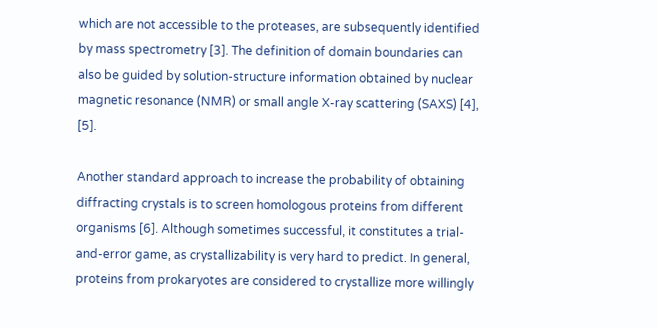which are not accessible to the proteases, are subsequently identified by mass spectrometry [3]. The definition of domain boundaries can also be guided by solution-structure information obtained by nuclear magnetic resonance (NMR) or small angle X-ray scattering (SAXS) [4], [5].

Another standard approach to increase the probability of obtaining diffracting crystals is to screen homologous proteins from different organisms [6]. Although sometimes successful, it constitutes a trial-and-error game, as crystallizability is very hard to predict. In general, proteins from prokaryotes are considered to crystallize more willingly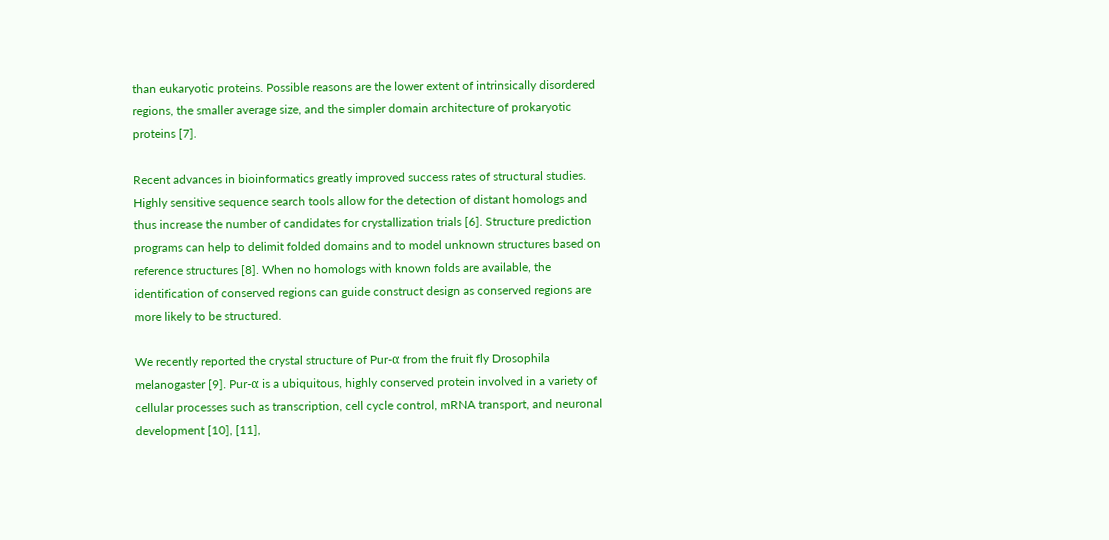than eukaryotic proteins. Possible reasons are the lower extent of intrinsically disordered regions, the smaller average size, and the simpler domain architecture of prokaryotic proteins [7].

Recent advances in bioinformatics greatly improved success rates of structural studies. Highly sensitive sequence search tools allow for the detection of distant homologs and thus increase the number of candidates for crystallization trials [6]. Structure prediction programs can help to delimit folded domains and to model unknown structures based on reference structures [8]. When no homologs with known folds are available, the identification of conserved regions can guide construct design as conserved regions are more likely to be structured.

We recently reported the crystal structure of Pur-α from the fruit fly Drosophila melanogaster [9]. Pur-α is a ubiquitous, highly conserved protein involved in a variety of cellular processes such as transcription, cell cycle control, mRNA transport, and neuronal development [10], [11],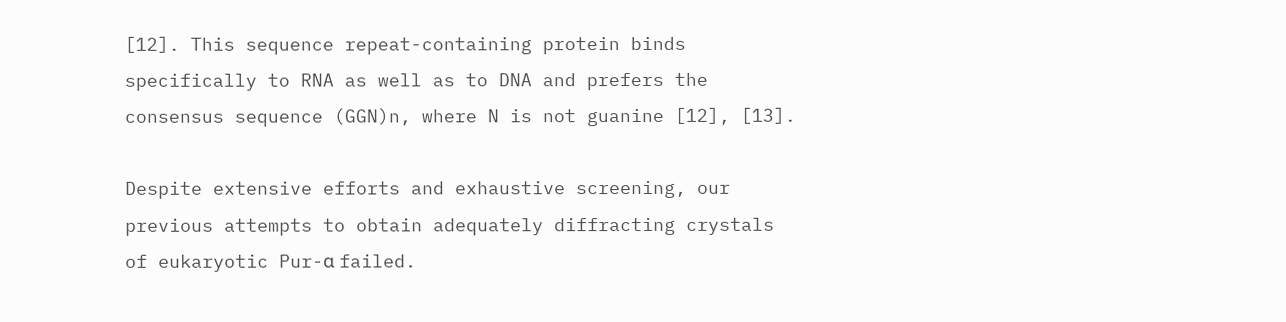[12]. This sequence repeat-containing protein binds specifically to RNA as well as to DNA and prefers the consensus sequence (GGN)n, where N is not guanine [12], [13].

Despite extensive efforts and exhaustive screening, our previous attempts to obtain adequately diffracting crystals of eukaryotic Pur-α failed.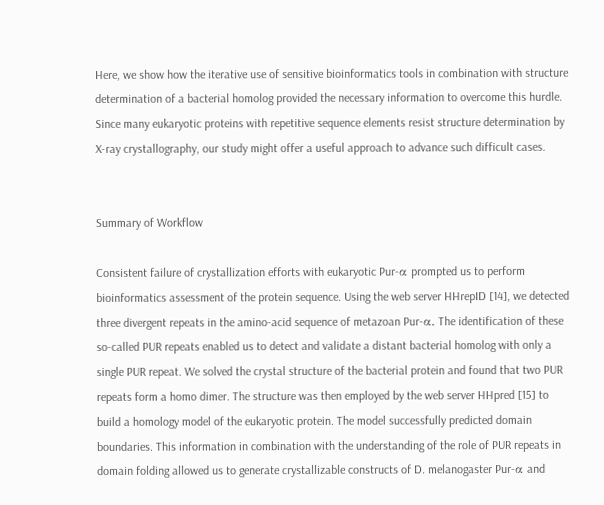Here, we show how the iterative use of sensitive bioinformatics tools in combination with structure determination of a bacterial homolog provided the necessary information to overcome this hurdle. Since many eukaryotic proteins with repetitive sequence elements resist structure determination by X-ray crystallography, our study might offer a useful approach to advance such difficult cases.


Summary of Workflow

Consistent failure of crystallization efforts with eukaryotic Pur-α prompted us to perform bioinformatics assessment of the protein sequence. Using the web server HHrepID [14], we detected three divergent repeats in the amino-acid sequence of metazoan Pur-α. The identification of these so-called PUR repeats enabled us to detect and validate a distant bacterial homolog with only a single PUR repeat. We solved the crystal structure of the bacterial protein and found that two PUR repeats form a homo dimer. The structure was then employed by the web server HHpred [15] to build a homology model of the eukaryotic protein. The model successfully predicted domain boundaries. This information in combination with the understanding of the role of PUR repeats in domain folding allowed us to generate crystallizable constructs of D. melanogaster Pur-α and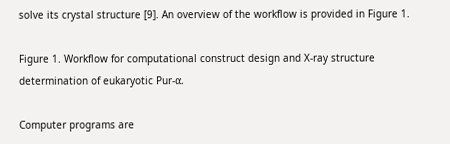solve its crystal structure [9]. An overview of the workflow is provided in Figure 1.

Figure 1. Workflow for computational construct design and X-ray structure determination of eukaryotic Pur-α.

Computer programs are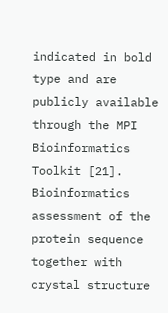indicated in bold type and are publicly available through the MPI Bioinformatics Toolkit [21]. Bioinformatics assessment of the protein sequence together with crystal structure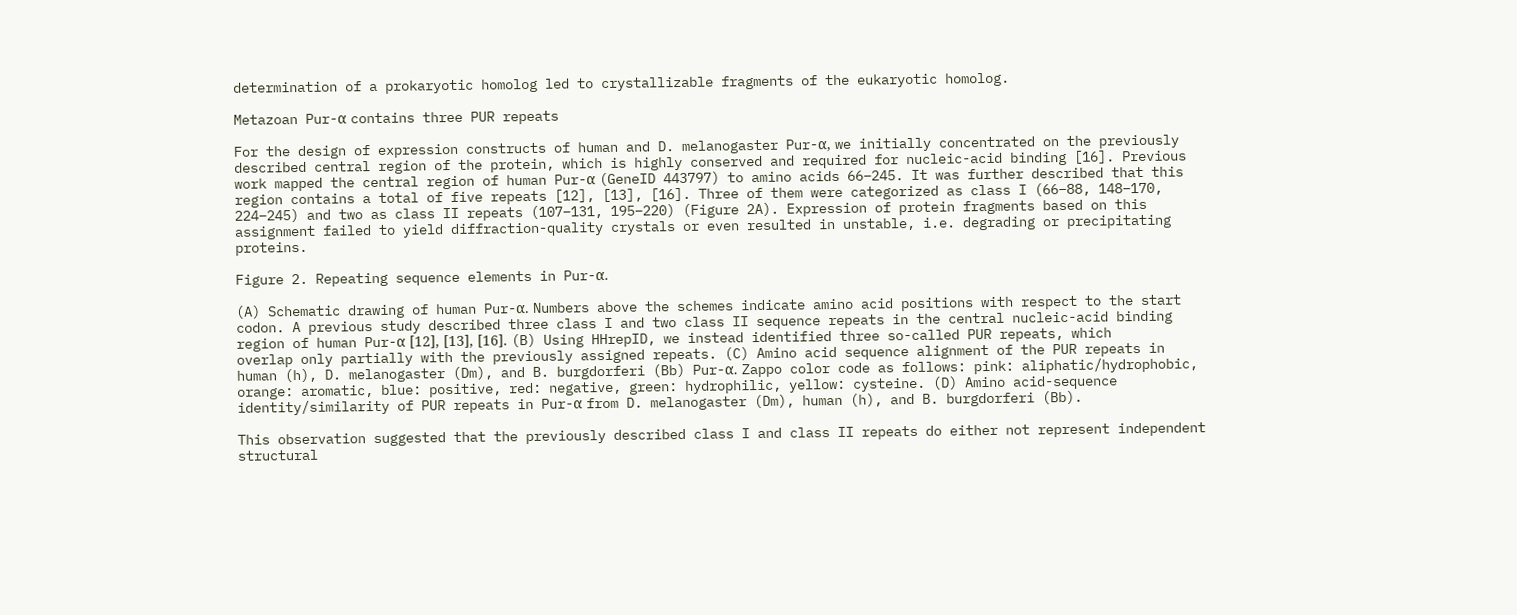determination of a prokaryotic homolog led to crystallizable fragments of the eukaryotic homolog.

Metazoan Pur-α contains three PUR repeats

For the design of expression constructs of human and D. melanogaster Pur-α, we initially concentrated on the previously described central region of the protein, which is highly conserved and required for nucleic-acid binding [16]. Previous work mapped the central region of human Pur-α (GeneID 443797) to amino acids 66–245. It was further described that this region contains a total of five repeats [12], [13], [16]. Three of them were categorized as class I (66–88, 148–170, 224–245) and two as class II repeats (107–131, 195–220) (Figure 2A). Expression of protein fragments based on this assignment failed to yield diffraction-quality crystals or even resulted in unstable, i.e. degrading or precipitating proteins.

Figure 2. Repeating sequence elements in Pur-α.

(A) Schematic drawing of human Pur-α. Numbers above the schemes indicate amino acid positions with respect to the start codon. A previous study described three class I and two class II sequence repeats in the central nucleic-acid binding region of human Pur-α [12], [13], [16]. (B) Using HHrepID, we instead identified three so-called PUR repeats, which overlap only partially with the previously assigned repeats. (C) Amino acid sequence alignment of the PUR repeats in human (h), D. melanogaster (Dm), and B. burgdorferi (Bb) Pur-α. Zappo color code as follows: pink: aliphatic/hydrophobic, orange: aromatic, blue: positive, red: negative, green: hydrophilic, yellow: cysteine. (D) Amino acid-sequence identity/similarity of PUR repeats in Pur-α from D. melanogaster (Dm), human (h), and B. burgdorferi (Bb).

This observation suggested that the previously described class I and class II repeats do either not represent independent structural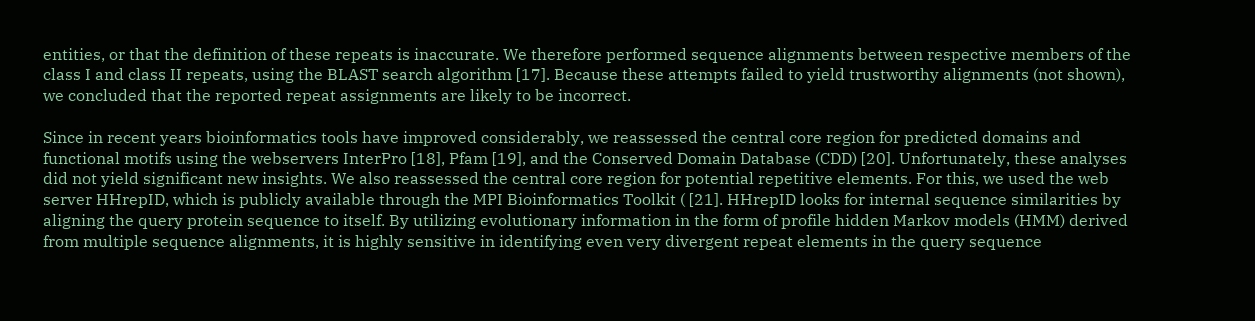entities, or that the definition of these repeats is inaccurate. We therefore performed sequence alignments between respective members of the class I and class II repeats, using the BLAST search algorithm [17]. Because these attempts failed to yield trustworthy alignments (not shown), we concluded that the reported repeat assignments are likely to be incorrect.

Since in recent years bioinformatics tools have improved considerably, we reassessed the central core region for predicted domains and functional motifs using the webservers InterPro [18], Pfam [19], and the Conserved Domain Database (CDD) [20]. Unfortunately, these analyses did not yield significant new insights. We also reassessed the central core region for potential repetitive elements. For this, we used the web server HHrepID, which is publicly available through the MPI Bioinformatics Toolkit ( [21]. HHrepID looks for internal sequence similarities by aligning the query protein sequence to itself. By utilizing evolutionary information in the form of profile hidden Markov models (HMM) derived from multiple sequence alignments, it is highly sensitive in identifying even very divergent repeat elements in the query sequence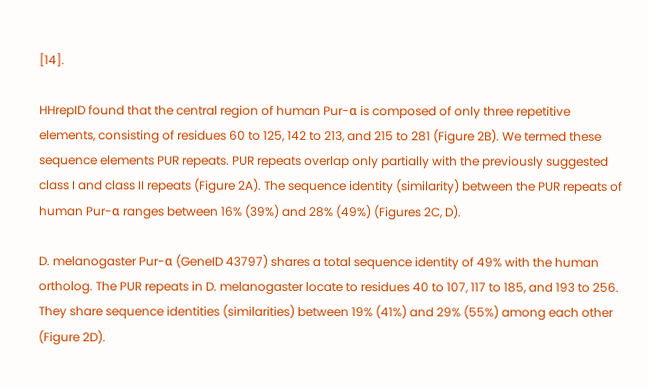[14].

HHrepID found that the central region of human Pur-α is composed of only three repetitive elements, consisting of residues 60 to 125, 142 to 213, and 215 to 281 (Figure 2B). We termed these sequence elements PUR repeats. PUR repeats overlap only partially with the previously suggested class I and class II repeats (Figure 2A). The sequence identity (similarity) between the PUR repeats of human Pur-α ranges between 16% (39%) and 28% (49%) (Figures 2C, D).

D. melanogaster Pur-α (GeneID 43797) shares a total sequence identity of 49% with the human ortholog. The PUR repeats in D. melanogaster locate to residues 40 to 107, 117 to 185, and 193 to 256. They share sequence identities (similarities) between 19% (41%) and 29% (55%) among each other (Figure 2D).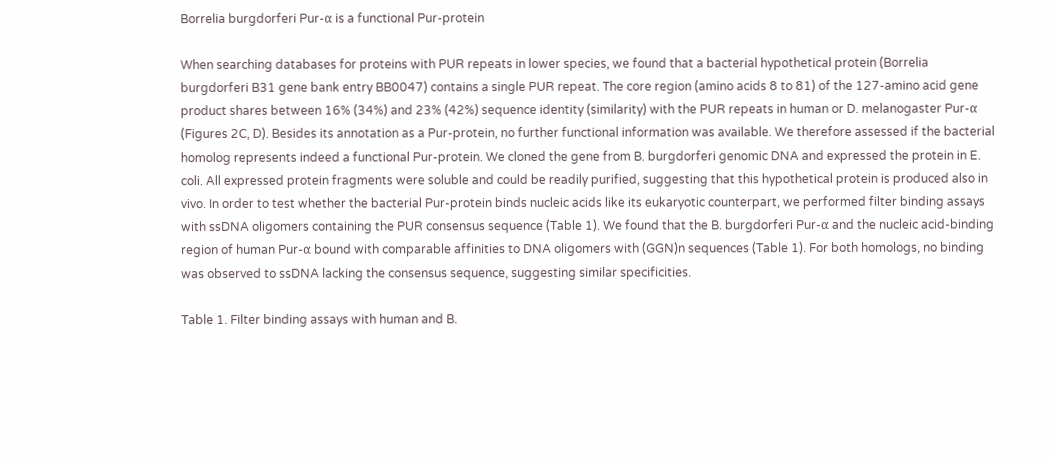Borrelia burgdorferi Pur-α is a functional Pur-protein

When searching databases for proteins with PUR repeats in lower species, we found that a bacterial hypothetical protein (Borrelia burgdorferi B31 gene bank entry BB0047) contains a single PUR repeat. The core region (amino acids 8 to 81) of the 127-amino acid gene product shares between 16% (34%) and 23% (42%) sequence identity (similarity) with the PUR repeats in human or D. melanogaster Pur-α (Figures 2C, D). Besides its annotation as a Pur-protein, no further functional information was available. We therefore assessed if the bacterial homolog represents indeed a functional Pur-protein. We cloned the gene from B. burgdorferi genomic DNA and expressed the protein in E. coli. All expressed protein fragments were soluble and could be readily purified, suggesting that this hypothetical protein is produced also in vivo. In order to test whether the bacterial Pur-protein binds nucleic acids like its eukaryotic counterpart, we performed filter binding assays with ssDNA oligomers containing the PUR consensus sequence (Table 1). We found that the B. burgdorferi Pur-α and the nucleic acid-binding region of human Pur-α bound with comparable affinities to DNA oligomers with (GGN)n sequences (Table 1). For both homologs, no binding was observed to ssDNA lacking the consensus sequence, suggesting similar specificities.

Table 1. Filter binding assays with human and B.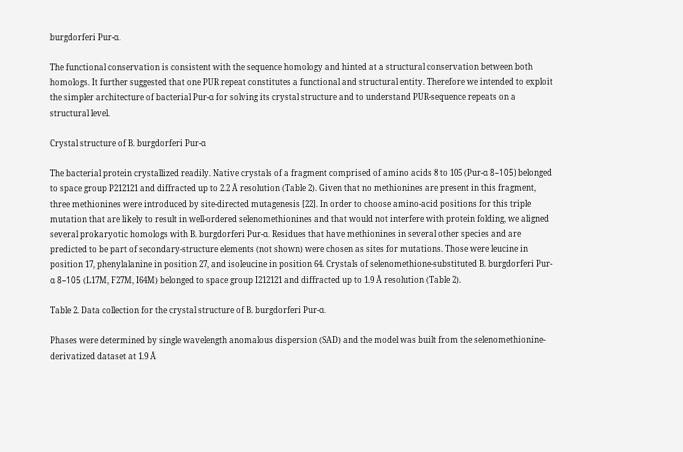burgdorferi Pur-α.

The functional conservation is consistent with the sequence homology and hinted at a structural conservation between both homologs. It further suggested that one PUR repeat constitutes a functional and structural entity. Therefore we intended to exploit the simpler architecture of bacterial Pur-α for solving its crystal structure and to understand PUR-sequence repeats on a structural level.

Crystal structure of B. burgdorferi Pur-α

The bacterial protein crystallized readily. Native crystals of a fragment comprised of amino acids 8 to 105 (Pur-α 8–105) belonged to space group P212121 and diffracted up to 2.2 Å resolution (Table 2). Given that no methionines are present in this fragment, three methionines were introduced by site-directed mutagenesis [22]. In order to choose amino-acid positions for this triple mutation that are likely to result in well-ordered selenomethionines and that would not interfere with protein folding, we aligned several prokaryotic homologs with B. burgdorferi Pur-α. Residues that have methionines in several other species and are predicted to be part of secondary-structure elements (not shown) were chosen as sites for mutations. Those were leucine in position 17, phenylalanine in position 27, and isoleucine in position 64. Crystals of selenomethione-substituted B. burgdorferi Pur-α 8–105 (L17M, F27M, I64M) belonged to space group I212121 and diffracted up to 1.9 Å resolution (Table 2).

Table 2. Data collection for the crystal structure of B. burgdorferi Pur-α.

Phases were determined by single wavelength anomalous dispersion (SAD) and the model was built from the selenomethionine-derivatized dataset at 1.9 Å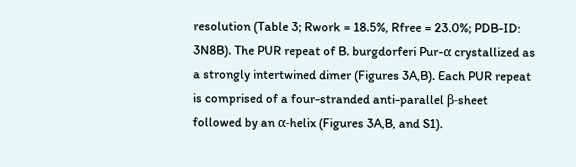resolution (Table 3; Rwork = 18.5%, Rfree = 23.0%; PDB-ID: 3N8B). The PUR repeat of B. burgdorferi Pur-α crystallized as a strongly intertwined dimer (Figures 3A,B). Each PUR repeat is comprised of a four-stranded anti-parallel β-sheet followed by an α-helix (Figures 3A,B, and S1).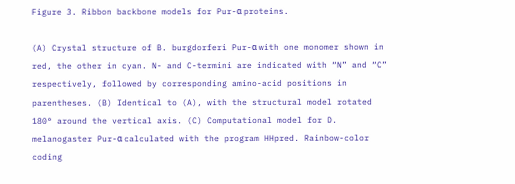Figure 3. Ribbon backbone models for Pur-α proteins.

(A) Crystal structure of B. burgdorferi Pur-α with one monomer shown in red, the other in cyan. N- and C-termini are indicated with “N” and “C” respectively, followed by corresponding amino-acid positions in parentheses. (B) Identical to (A), with the structural model rotated 180° around the vertical axis. (C) Computational model for D. melanogaster Pur-α calculated with the program HHpred. Rainbow-color coding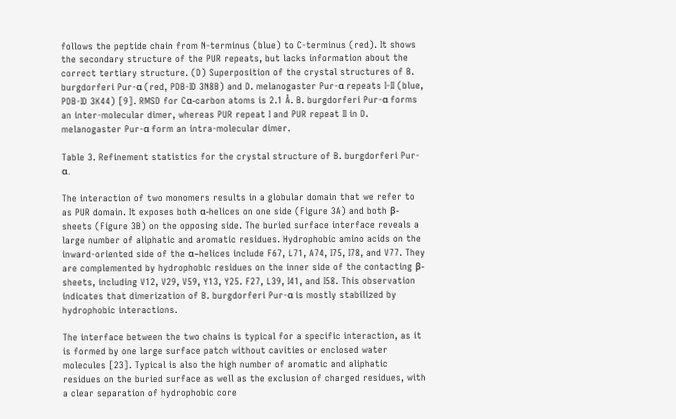follows the peptide chain from N-terminus (blue) to C-terminus (red). It shows the secondary structure of the PUR repeats, but lacks information about the correct tertiary structure. (D) Superposition of the crystal structures of B. burgdorferi Pur-α (red, PDB-ID 3N8B) and D. melanogaster Pur-α repeats I-II (blue, PDB-ID 3K44) [9]. RMSD for Cα-carbon atoms is 2.1 Å. B. burgdorferi Pur-α forms an inter-molecular dimer, whereas PUR repeat I and PUR repeat II in D. melanogaster Pur-α form an intra-molecular dimer.

Table 3. Refinement statistics for the crystal structure of B. burgdorferi Pur-α.

The interaction of two monomers results in a globular domain that we refer to as PUR domain. It exposes both α-helices on one side (Figure 3A) and both β-sheets (Figure 3B) on the opposing side. The buried surface interface reveals a large number of aliphatic and aromatic residues. Hydrophobic amino acids on the inward-oriented side of the α–helices include F67, L71, A74, I75, I78, and V77. They are complemented by hydrophobic residues on the inner side of the contacting β-sheets, including V12, V29, V59, Y13, Y25. F27, L39, I41, and I58. This observation indicates that dimerization of B. burgdorferi Pur-α is mostly stabilized by hydrophobic interactions.

The interface between the two chains is typical for a specific interaction, as it is formed by one large surface patch without cavities or enclosed water molecules [23]. Typical is also the high number of aromatic and aliphatic residues on the buried surface as well as the exclusion of charged residues, with a clear separation of hydrophobic core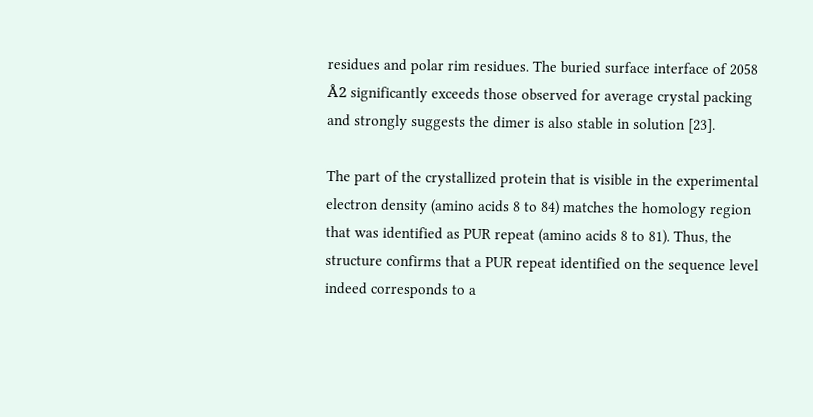residues and polar rim residues. The buried surface interface of 2058 Å2 significantly exceeds those observed for average crystal packing and strongly suggests the dimer is also stable in solution [23].

The part of the crystallized protein that is visible in the experimental electron density (amino acids 8 to 84) matches the homology region that was identified as PUR repeat (amino acids 8 to 81). Thus, the structure confirms that a PUR repeat identified on the sequence level indeed corresponds to a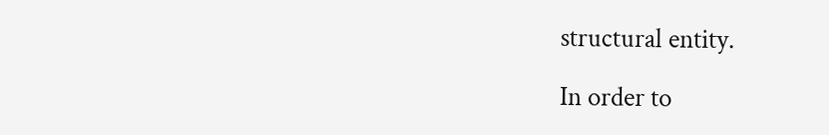structural entity.

In order to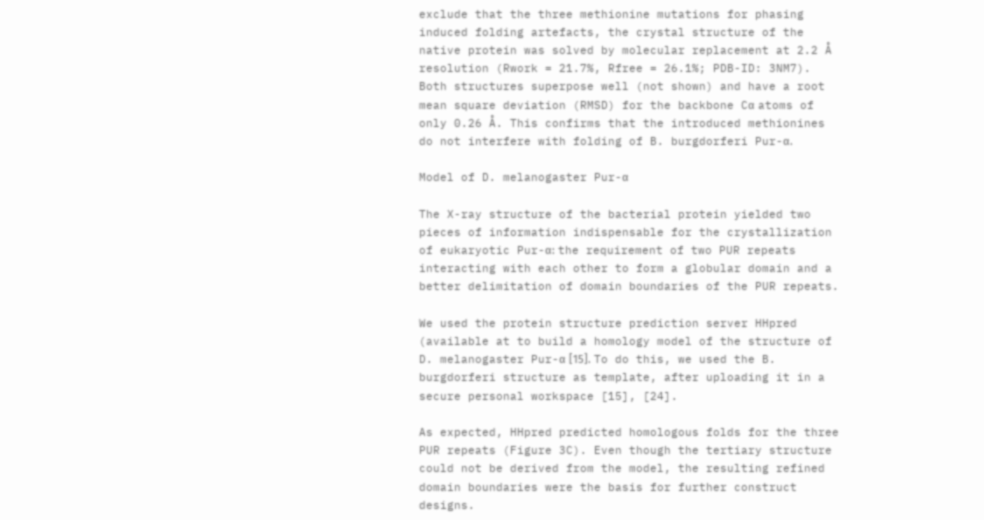exclude that the three methionine mutations for phasing induced folding artefacts, the crystal structure of the native protein was solved by molecular replacement at 2.2 Å resolution (Rwork = 21.7%, Rfree = 26.1%; PDB-ID: 3NM7). Both structures superpose well (not shown) and have a root mean square deviation (RMSD) for the backbone Cα atoms of only 0.26 Å. This confirms that the introduced methionines do not interfere with folding of B. burgdorferi Pur-α.

Model of D. melanogaster Pur-α

The X-ray structure of the bacterial protein yielded two pieces of information indispensable for the crystallization of eukaryotic Pur-α: the requirement of two PUR repeats interacting with each other to form a globular domain and a better delimitation of domain boundaries of the PUR repeats.

We used the protein structure prediction server HHpred (available at to build a homology model of the structure of D. melanogaster Pur-α [15]. To do this, we used the B. burgdorferi structure as template, after uploading it in a secure personal workspace [15], [24].

As expected, HHpred predicted homologous folds for the three PUR repeats (Figure 3C). Even though the tertiary structure could not be derived from the model, the resulting refined domain boundaries were the basis for further construct designs.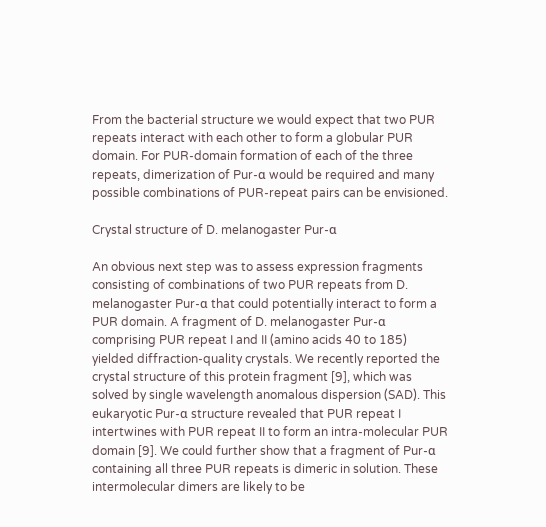From the bacterial structure we would expect that two PUR repeats interact with each other to form a globular PUR domain. For PUR-domain formation of each of the three repeats, dimerization of Pur-α would be required and many possible combinations of PUR-repeat pairs can be envisioned.

Crystal structure of D. melanogaster Pur-α

An obvious next step was to assess expression fragments consisting of combinations of two PUR repeats from D. melanogaster Pur-α that could potentially interact to form a PUR domain. A fragment of D. melanogaster Pur-α comprising PUR repeat I and II (amino acids 40 to 185) yielded diffraction-quality crystals. We recently reported the crystal structure of this protein fragment [9], which was solved by single wavelength anomalous dispersion (SAD). This eukaryotic Pur-α structure revealed that PUR repeat I intertwines with PUR repeat II to form an intra-molecular PUR domain [9]. We could further show that a fragment of Pur-α containing all three PUR repeats is dimeric in solution. These intermolecular dimers are likely to be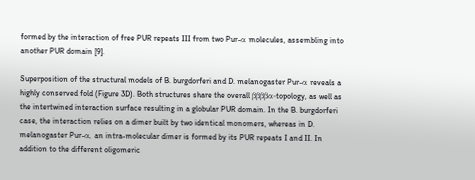formed by the interaction of free PUR repeats III from two Pur-α molecules, assembling into another PUR domain [9].

Superposition of the structural models of B. burgdorferi and D. melanogaster Pur-α reveals a highly conserved fold (Figure 3D). Both structures share the overall ββββα-topology, as well as the intertwined interaction surface resulting in a globular PUR domain. In the B. burgdorferi case, the interaction relies on a dimer built by two identical monomers, whereas in D. melanogaster Pur-α, an intra-molecular dimer is formed by its PUR repeats I and II. In addition to the different oligomeric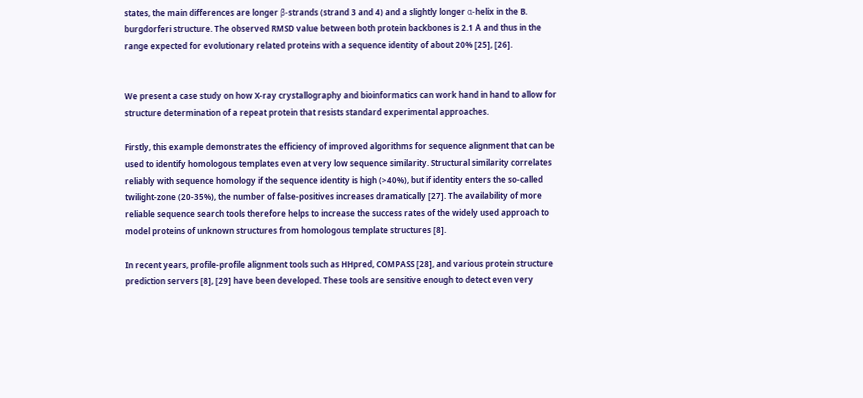states, the main differences are longer β-strands (strand 3 and 4) and a slightly longer α-helix in the B. burgdorferi structure. The observed RMSD value between both protein backbones is 2.1 Å and thus in the range expected for evolutionary related proteins with a sequence identity of about 20% [25], [26].


We present a case study on how X-ray crystallography and bioinformatics can work hand in hand to allow for structure determination of a repeat protein that resists standard experimental approaches.

Firstly, this example demonstrates the efficiency of improved algorithms for sequence alignment that can be used to identify homologous templates even at very low sequence similarity. Structural similarity correlates reliably with sequence homology if the sequence identity is high (>40%), but if identity enters the so-called twilight-zone (20-35%), the number of false-positives increases dramatically [27]. The availability of more reliable sequence search tools therefore helps to increase the success rates of the widely used approach to model proteins of unknown structures from homologous template structures [8].

In recent years, profile-profile alignment tools such as HHpred, COMPASS [28], and various protein structure prediction servers [8], [29] have been developed. These tools are sensitive enough to detect even very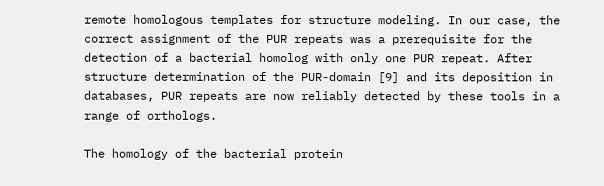remote homologous templates for structure modeling. In our case, the correct assignment of the PUR repeats was a prerequisite for the detection of a bacterial homolog with only one PUR repeat. After structure determination of the PUR-domain [9] and its deposition in databases, PUR repeats are now reliably detected by these tools in a range of orthologs.

The homology of the bacterial protein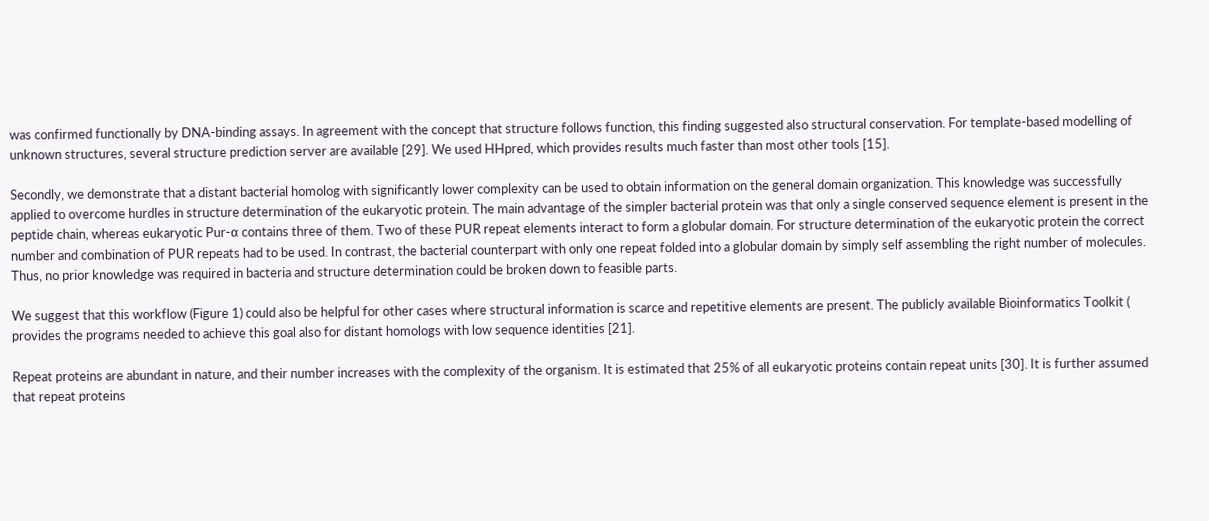was confirmed functionally by DNA-binding assays. In agreement with the concept that structure follows function, this finding suggested also structural conservation. For template-based modelling of unknown structures, several structure prediction server are available [29]. We used HHpred, which provides results much faster than most other tools [15].

Secondly, we demonstrate that a distant bacterial homolog with significantly lower complexity can be used to obtain information on the general domain organization. This knowledge was successfully applied to overcome hurdles in structure determination of the eukaryotic protein. The main advantage of the simpler bacterial protein was that only a single conserved sequence element is present in the peptide chain, whereas eukaryotic Pur-α contains three of them. Two of these PUR repeat elements interact to form a globular domain. For structure determination of the eukaryotic protein the correct number and combination of PUR repeats had to be used. In contrast, the bacterial counterpart with only one repeat folded into a globular domain by simply self assembling the right number of molecules. Thus, no prior knowledge was required in bacteria and structure determination could be broken down to feasible parts.

We suggest that this workflow (Figure 1) could also be helpful for other cases where structural information is scarce and repetitive elements are present. The publicly available Bioinformatics Toolkit ( provides the programs needed to achieve this goal also for distant homologs with low sequence identities [21].

Repeat proteins are abundant in nature, and their number increases with the complexity of the organism. It is estimated that 25% of all eukaryotic proteins contain repeat units [30]. It is further assumed that repeat proteins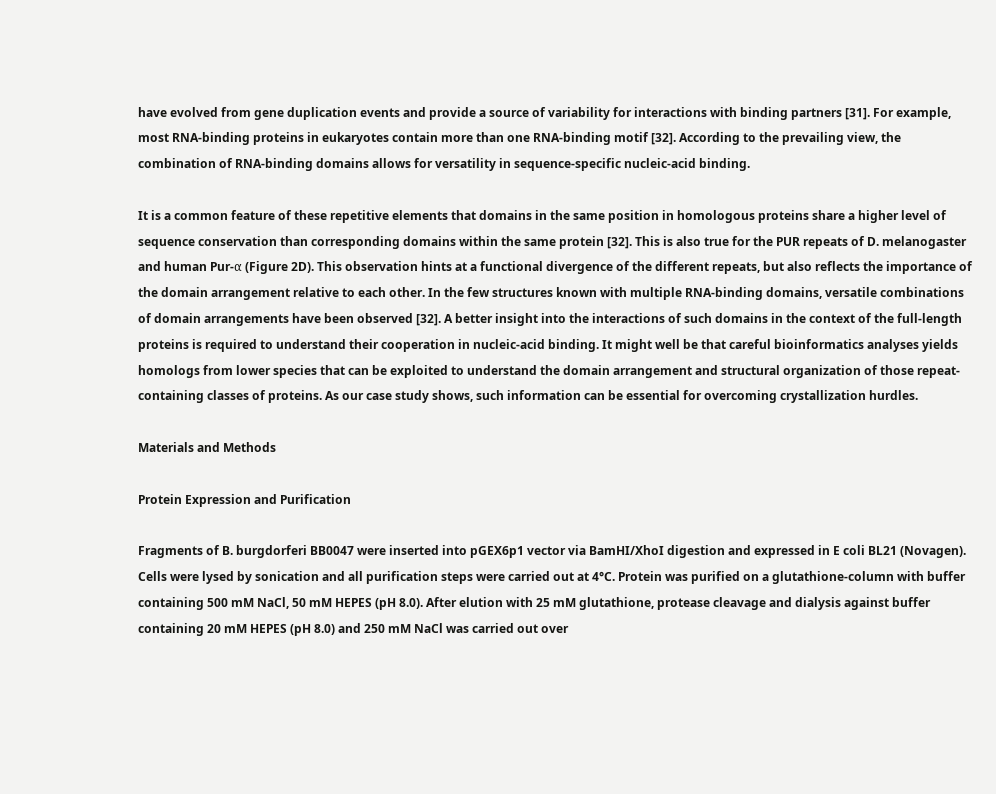have evolved from gene duplication events and provide a source of variability for interactions with binding partners [31]. For example, most RNA-binding proteins in eukaryotes contain more than one RNA-binding motif [32]. According to the prevailing view, the combination of RNA-binding domains allows for versatility in sequence-specific nucleic-acid binding.

It is a common feature of these repetitive elements that domains in the same position in homologous proteins share a higher level of sequence conservation than corresponding domains within the same protein [32]. This is also true for the PUR repeats of D. melanogaster and human Pur-α (Figure 2D). This observation hints at a functional divergence of the different repeats, but also reflects the importance of the domain arrangement relative to each other. In the few structures known with multiple RNA-binding domains, versatile combinations of domain arrangements have been observed [32]. A better insight into the interactions of such domains in the context of the full-length proteins is required to understand their cooperation in nucleic-acid binding. It might well be that careful bioinformatics analyses yields homologs from lower species that can be exploited to understand the domain arrangement and structural organization of those repeat-containing classes of proteins. As our case study shows, such information can be essential for overcoming crystallization hurdles.

Materials and Methods

Protein Expression and Purification

Fragments of B. burgdorferi BB0047 were inserted into pGEX6p1 vector via BamHI/XhoI digestion and expressed in E coli BL21 (Novagen). Cells were lysed by sonication and all purification steps were carried out at 4°C. Protein was purified on a glutathione-column with buffer containing 500 mM NaCl, 50 mM HEPES (pH 8.0). After elution with 25 mM glutathione, protease cleavage and dialysis against buffer containing 20 mM HEPES (pH 8.0) and 250 mM NaCl was carried out over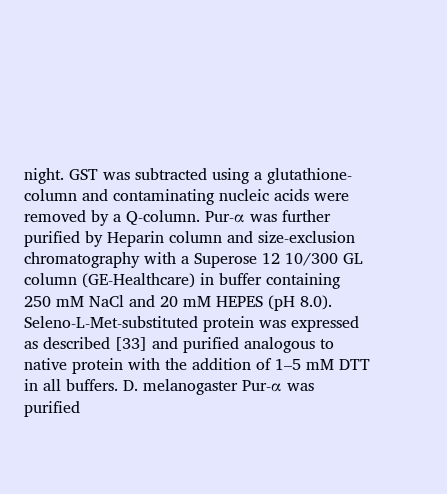night. GST was subtracted using a glutathione-column and contaminating nucleic acids were removed by a Q-column. Pur-α was further purified by Heparin column and size-exclusion chromatography with a Superose 12 10/300 GL column (GE-Healthcare) in buffer containing 250 mM NaCl and 20 mM HEPES (pH 8.0). Seleno-L-Met-substituted protein was expressed as described [33] and purified analogous to native protein with the addition of 1–5 mM DTT in all buffers. D. melanogaster Pur-α was purified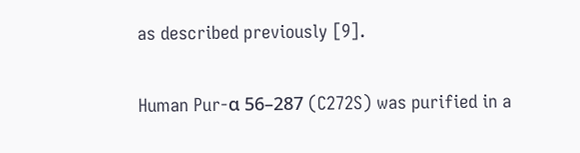as described previously [9].

Human Pur-α 56–287 (C272S) was purified in a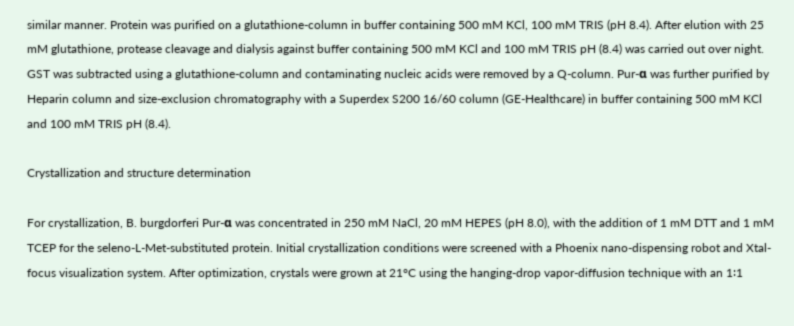similar manner. Protein was purified on a glutathione-column in buffer containing 500 mM KCl, 100 mM TRIS (pH 8.4). After elution with 25 mM glutathione, protease cleavage and dialysis against buffer containing 500 mM KCl and 100 mM TRIS pH (8.4) was carried out over night. GST was subtracted using a glutathione-column and contaminating nucleic acids were removed by a Q-column. Pur-α was further purified by Heparin column and size-exclusion chromatography with a Superdex S200 16/60 column (GE-Healthcare) in buffer containing 500 mM KCl and 100 mM TRIS pH (8.4).

Crystallization and structure determination

For crystallization, B. burgdorferi Pur-α was concentrated in 250 mM NaCl, 20 mM HEPES (pH 8.0), with the addition of 1 mM DTT and 1 mM TCEP for the seleno-L-Met-substituted protein. Initial crystallization conditions were screened with a Phoenix nano-dispensing robot and Xtal-focus visualization system. After optimization, crystals were grown at 21°C using the hanging-drop vapor-diffusion technique with an 1∶1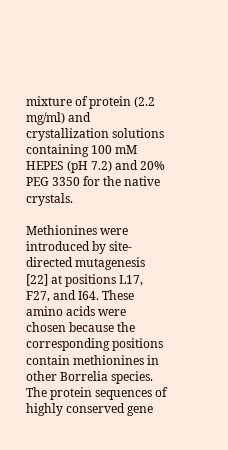mixture of protein (2.2 mg/ml) and crystallization solutions containing 100 mM HEPES (pH 7.2) and 20% PEG 3350 for the native crystals.

Methionines were introduced by site-directed mutagenesis [22] at positions L17, F27, and I64. These amino acids were chosen because the corresponding positions contain methionines in other Borrelia species. The protein sequences of highly conserved gene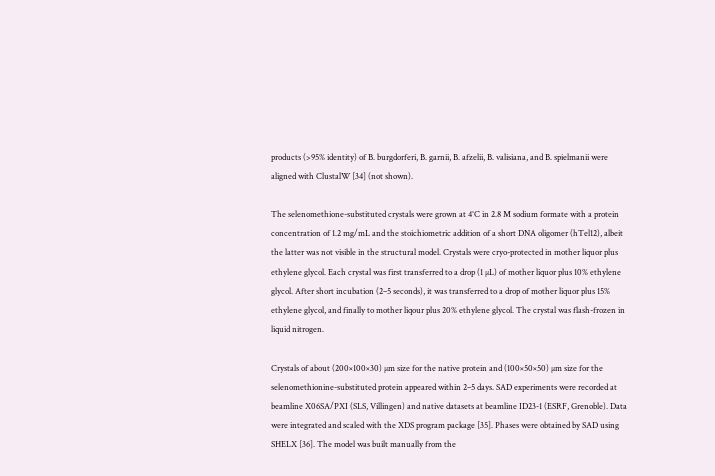products (>95% identity) of B. burgdorferi, B. garnii, B. afzelii, B. valisiana, and B. spielmanii were aligned with ClustalW [34] (not shown).

The selenomethione-substituted crystals were grown at 4°C in 2.8 M sodium formate with a protein concentration of 1.2 mg/mL and the stoichiometric addition of a short DNA oligomer (hTel12), albeit the latter was not visible in the structural model. Crystals were cryo-protected in mother liquor plus ethylene glycol. Each crystal was first transferred to a drop (1 µL) of mother liquor plus 10% ethylene glycol. After short incubation (2–5 seconds), it was transferred to a drop of mother liquor plus 15% ethylene glycol, and finally to mother liqour plus 20% ethylene glycol. The crystal was flash-frozen in liquid nitrogen.

Crystals of about (200×100×30) µm size for the native protein and (100×50×50) µm size for the selenomethionine-substituted protein appeared within 2–5 days. SAD experiments were recorded at beamline X06SA/PXI (SLS, Villingen) and native datasets at beamline ID23-1 (ESRF, Grenoble). Data were integrated and scaled with the XDS program package [35]. Phases were obtained by SAD using SHELX [36]. The model was built manually from the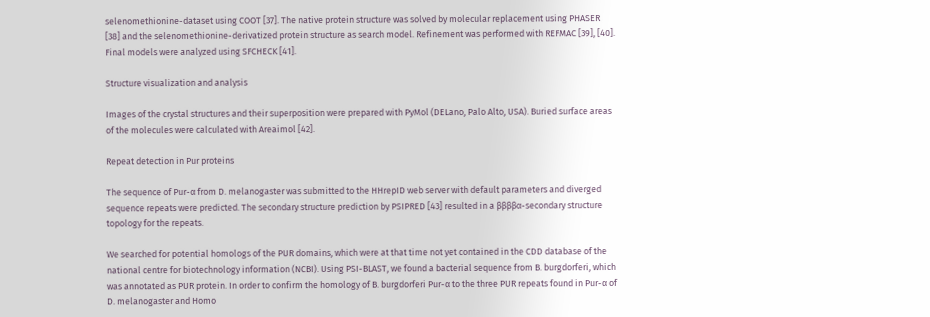selenomethionine-dataset using COOT [37]. The native protein structure was solved by molecular replacement using PHASER [38] and the selenomethionine-derivatized protein structure as search model. Refinement was performed with REFMAC [39], [40]. Final models were analyzed using SFCHECK [41].

Structure visualization and analysis

Images of the crystal structures and their superposition were prepared with PyMol (DELano, Palo Alto, USA). Buried surface areas of the molecules were calculated with Areaimol [42].

Repeat detection in Pur proteins

The sequence of Pur-α from D. melanogaster was submitted to the HHrepID web server with default parameters and diverged sequence repeats were predicted. The secondary structure prediction by PSIPRED [43] resulted in a ββββα-secondary structure topology for the repeats.

We searched for potential homologs of the PUR domains, which were at that time not yet contained in the CDD database of the national centre for biotechnology information (NCBI). Using PSI-BLAST, we found a bacterial sequence from B. burgdorferi, which was annotated as PUR protein. In order to confirm the homology of B. burgdorferi Pur-α to the three PUR repeats found in Pur-α of D. melanogaster and Homo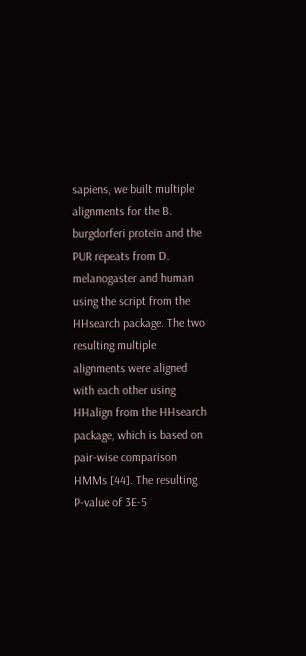sapiens, we built multiple alignments for the B. burgdorferi protein and the PUR repeats from D. melanogaster and human using the script from the HHsearch package. The two resulting multiple alignments were aligned with each other using HHalign from the HHsearch package, which is based on pair-wise comparison HMMs [44]. The resulting P-value of 3E-5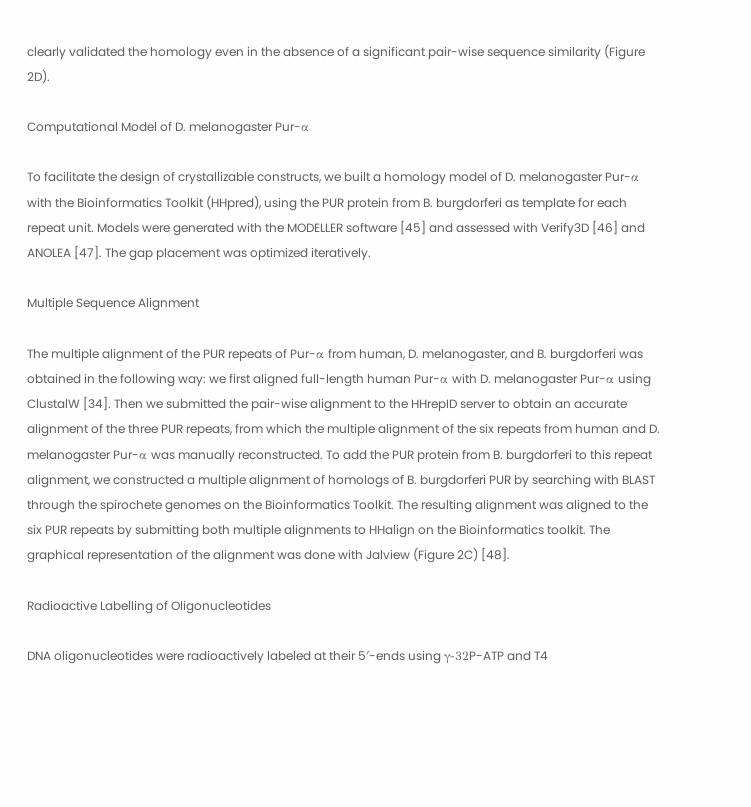clearly validated the homology even in the absence of a significant pair-wise sequence similarity (Figure 2D).

Computational Model of D. melanogaster Pur-α

To facilitate the design of crystallizable constructs, we built a homology model of D. melanogaster Pur-α with the Bioinformatics Toolkit (HHpred), using the PUR protein from B. burgdorferi as template for each repeat unit. Models were generated with the MODELLER software [45] and assessed with Verify3D [46] and ANOLEA [47]. The gap placement was optimized iteratively.

Multiple Sequence Alignment

The multiple alignment of the PUR repeats of Pur-α from human, D. melanogaster, and B. burgdorferi was obtained in the following way: we first aligned full-length human Pur-α with D. melanogaster Pur-α using ClustalW [34]. Then we submitted the pair-wise alignment to the HHrepID server to obtain an accurate alignment of the three PUR repeats, from which the multiple alignment of the six repeats from human and D. melanogaster Pur-α was manually reconstructed. To add the PUR protein from B. burgdorferi to this repeat alignment, we constructed a multiple alignment of homologs of B. burgdorferi PUR by searching with BLAST through the spirochete genomes on the Bioinformatics Toolkit. The resulting alignment was aligned to the six PUR repeats by submitting both multiple alignments to HHalign on the Bioinformatics toolkit. The graphical representation of the alignment was done with Jalview (Figure 2C) [48].

Radioactive Labelling of Oligonucleotides

DNA oligonucleotides were radioactively labeled at their 5′-ends using γ-32P-ATP and T4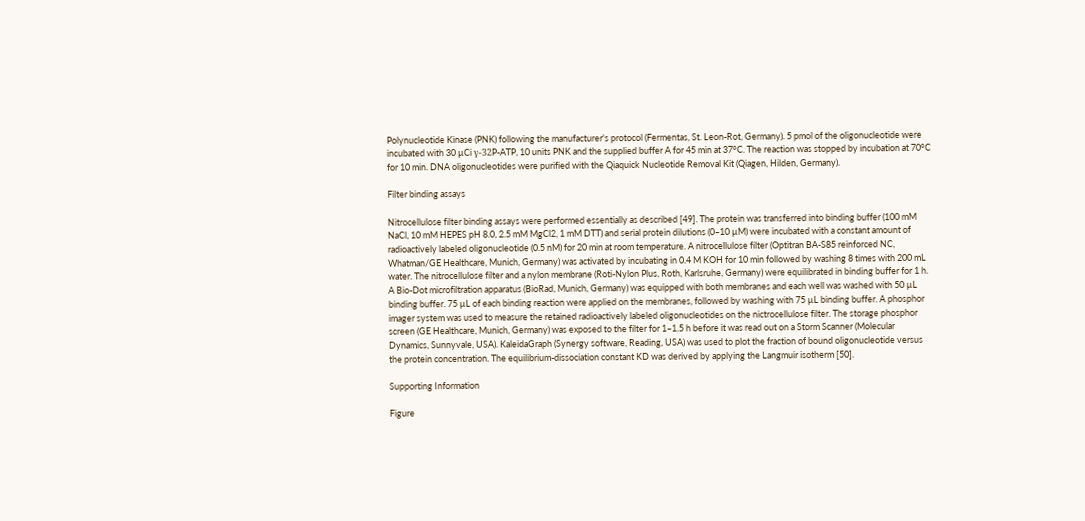Polynucleotide Kinase (PNK) following the manufacturer's protocol (Fermentas, St. Leon-Rot, Germany). 5 pmol of the oligonucleotide were incubated with 30 µCi γ-32P-ATP, 10 units PNK and the supplied buffer A for 45 min at 37°C. The reaction was stopped by incubation at 70°C for 10 min. DNA oligonucleotides were purified with the Qiaquick Nucleotide Removal Kit (Qiagen, Hilden, Germany).

Filter binding assays

Nitrocellulose filter binding assays were performed essentially as described [49]. The protein was transferred into binding buffer (100 mM NaCl, 10 mM HEPES pH 8.0, 2.5 mM MgCl2, 1 mM DTT) and serial protein dilutions (0–10 µM) were incubated with a constant amount of radioactively labeled oligonucleotide (0.5 nM) for 20 min at room temperature. A nitrocellulose filter (Optitran BA-S85 reinforced NC, Whatman/GE Healthcare, Munich, Germany) was activated by incubating in 0.4 M KOH for 10 min followed by washing 8 times with 200 mL water. The nitrocellulose filter and a nylon membrane (Roti-Nylon Plus, Roth, Karlsruhe, Germany) were equilibrated in binding buffer for 1 h. A Bio-Dot microfiltration apparatus (BioRad, Munich, Germany) was equipped with both membranes and each well was washed with 50 µL binding buffer. 75 µL of each binding reaction were applied on the membranes, followed by washing with 75 µL binding buffer. A phosphor imager system was used to measure the retained radioactively labeled oligonucleotides on the nictrocellulose filter. The storage phosphor screen (GE Healthcare, Munich, Germany) was exposed to the filter for 1–1.5 h before it was read out on a Storm Scanner (Molecular Dynamics, Sunnyvale, USA). KaleidaGraph (Synergy software, Reading, USA) was used to plot the fraction of bound oligonucleotide versus the protein concentration. The equilibrium-dissociation constant KD was derived by applying the Langmuir isotherm [50].

Supporting Information

Figure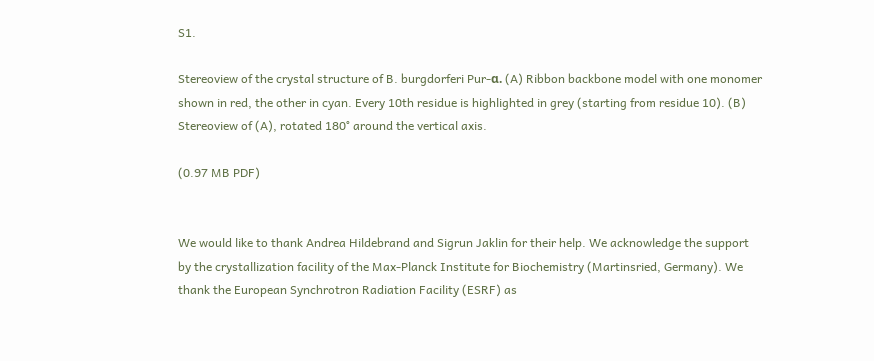S1.

Stereoview of the crystal structure of B. burgdorferi Pur-α. (A) Ribbon backbone model with one monomer shown in red, the other in cyan. Every 10th residue is highlighted in grey (starting from residue 10). (B) Stereoview of (A), rotated 180° around the vertical axis.

(0.97 MB PDF)


We would like to thank Andrea Hildebrand and Sigrun Jaklin for their help. We acknowledge the support by the crystallization facility of the Max-Planck Institute for Biochemistry (Martinsried, Germany). We thank the European Synchrotron Radiation Facility (ESRF) as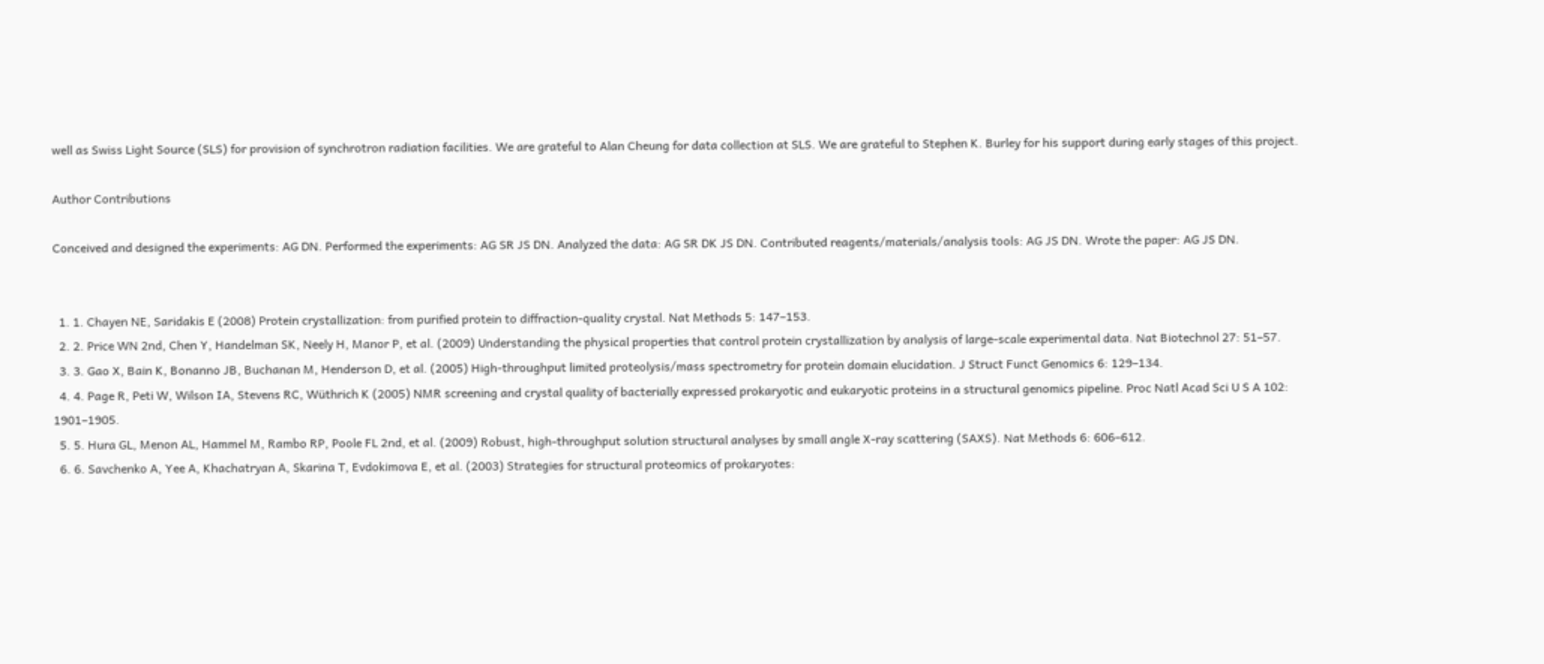well as Swiss Light Source (SLS) for provision of synchrotron radiation facilities. We are grateful to Alan Cheung for data collection at SLS. We are grateful to Stephen K. Burley for his support during early stages of this project.

Author Contributions

Conceived and designed the experiments: AG DN. Performed the experiments: AG SR JS DN. Analyzed the data: AG SR DK JS DN. Contributed reagents/materials/analysis tools: AG JS DN. Wrote the paper: AG JS DN.


  1. 1. Chayen NE, Saridakis E (2008) Protein crystallization: from purified protein to diffraction-quality crystal. Nat Methods 5: 147–153.
  2. 2. Price WN 2nd, Chen Y, Handelman SK, Neely H, Manor P, et al. (2009) Understanding the physical properties that control protein crystallization by analysis of large-scale experimental data. Nat Biotechnol 27: 51–57.
  3. 3. Gao X, Bain K, Bonanno JB, Buchanan M, Henderson D, et al. (2005) High-throughput limited proteolysis/mass spectrometry for protein domain elucidation. J Struct Funct Genomics 6: 129–134.
  4. 4. Page R, Peti W, Wilson IA, Stevens RC, Wüthrich K (2005) NMR screening and crystal quality of bacterially expressed prokaryotic and eukaryotic proteins in a structural genomics pipeline. Proc Natl Acad Sci U S A 102: 1901–1905.
  5. 5. Hura GL, Menon AL, Hammel M, Rambo RP, Poole FL 2nd, et al. (2009) Robust, high-throughput solution structural analyses by small angle X-ray scattering (SAXS). Nat Methods 6: 606–612.
  6. 6. Savchenko A, Yee A, Khachatryan A, Skarina T, Evdokimova E, et al. (2003) Strategies for structural proteomics of prokaryotes: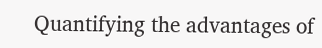Quantifying the advantages of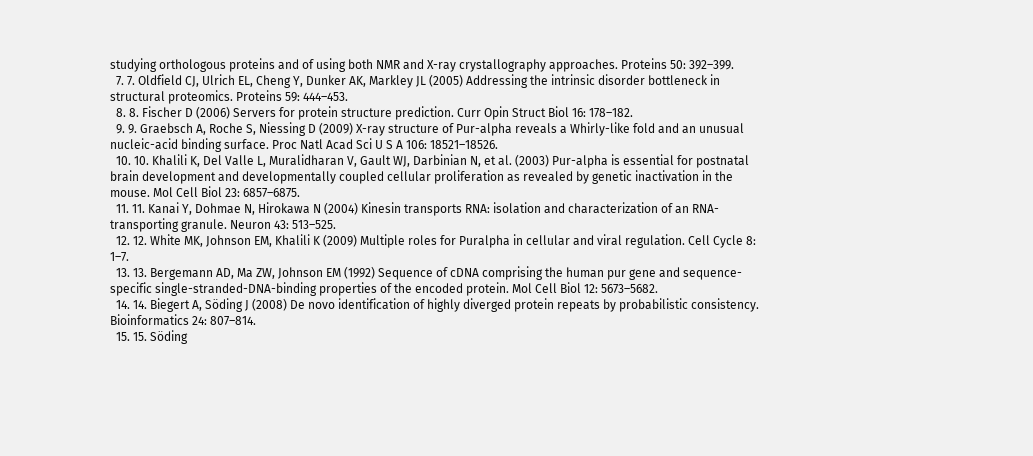studying orthologous proteins and of using both NMR and X-ray crystallography approaches. Proteins 50: 392–399.
  7. 7. Oldfield CJ, Ulrich EL, Cheng Y, Dunker AK, Markley JL (2005) Addressing the intrinsic disorder bottleneck in structural proteomics. Proteins 59: 444–453.
  8. 8. Fischer D (2006) Servers for protein structure prediction. Curr Opin Struct Biol 16: 178–182.
  9. 9. Graebsch A, Roche S, Niessing D (2009) X-ray structure of Pur-alpha reveals a Whirly-like fold and an unusual nucleic-acid binding surface. Proc Natl Acad Sci U S A 106: 18521–18526.
  10. 10. Khalili K, Del Valle L, Muralidharan V, Gault WJ, Darbinian N, et al. (2003) Pur-alpha is essential for postnatal brain development and developmentally coupled cellular proliferation as revealed by genetic inactivation in the mouse. Mol Cell Biol 23: 6857–6875.
  11. 11. Kanai Y, Dohmae N, Hirokawa N (2004) Kinesin transports RNA: isolation and characterization of an RNA-transporting granule. Neuron 43: 513–525.
  12. 12. White MK, Johnson EM, Khalili K (2009) Multiple roles for Puralpha in cellular and viral regulation. Cell Cycle 8: 1–7.
  13. 13. Bergemann AD, Ma ZW, Johnson EM (1992) Sequence of cDNA comprising the human pur gene and sequence-specific single-stranded-DNA-binding properties of the encoded protein. Mol Cell Biol 12: 5673–5682.
  14. 14. Biegert A, Söding J (2008) De novo identification of highly diverged protein repeats by probabilistic consistency. Bioinformatics 24: 807–814.
  15. 15. Söding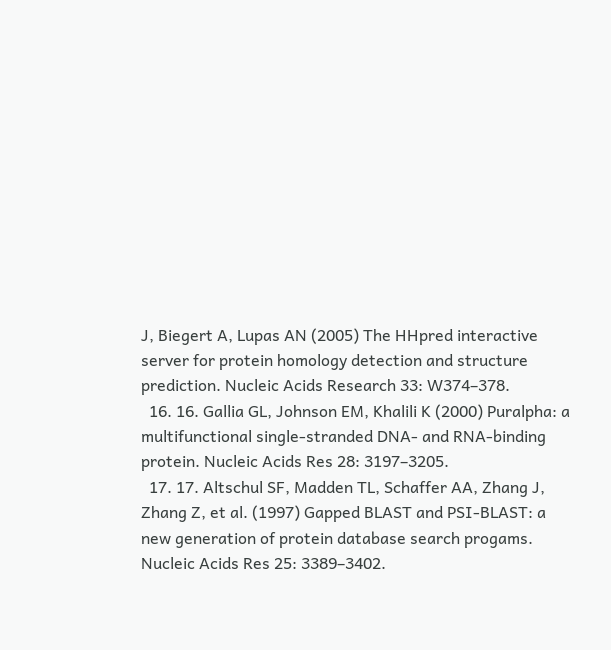J, Biegert A, Lupas AN (2005) The HHpred interactive server for protein homology detection and structure prediction. Nucleic Acids Research 33: W374–378.
  16. 16. Gallia GL, Johnson EM, Khalili K (2000) Puralpha: a multifunctional single-stranded DNA- and RNA-binding protein. Nucleic Acids Res 28: 3197–3205.
  17. 17. Altschul SF, Madden TL, Schaffer AA, Zhang J, Zhang Z, et al. (1997) Gapped BLAST and PSI-BLAST: a new generation of protein database search progams. Nucleic Acids Res 25: 3389–3402.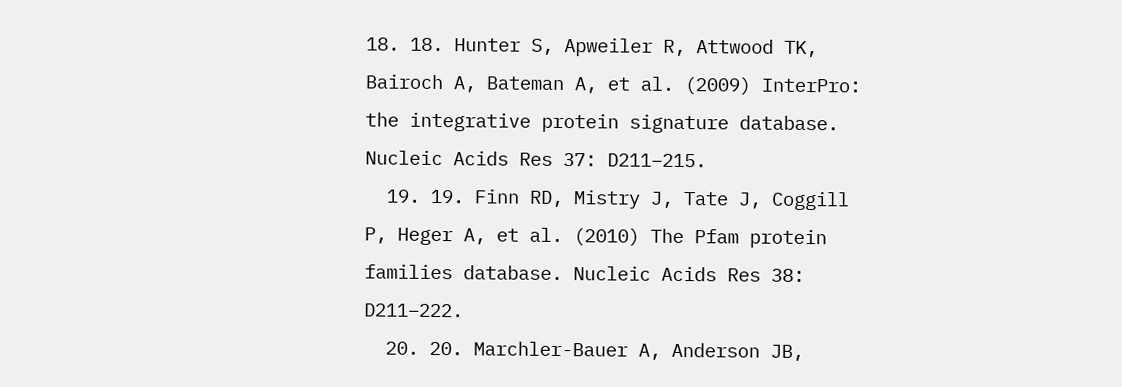18. 18. Hunter S, Apweiler R, Attwood TK, Bairoch A, Bateman A, et al. (2009) InterPro: the integrative protein signature database. Nucleic Acids Res 37: D211–215.
  19. 19. Finn RD, Mistry J, Tate J, Coggill P, Heger A, et al. (2010) The Pfam protein families database. Nucleic Acids Res 38: D211–222.
  20. 20. Marchler-Bauer A, Anderson JB,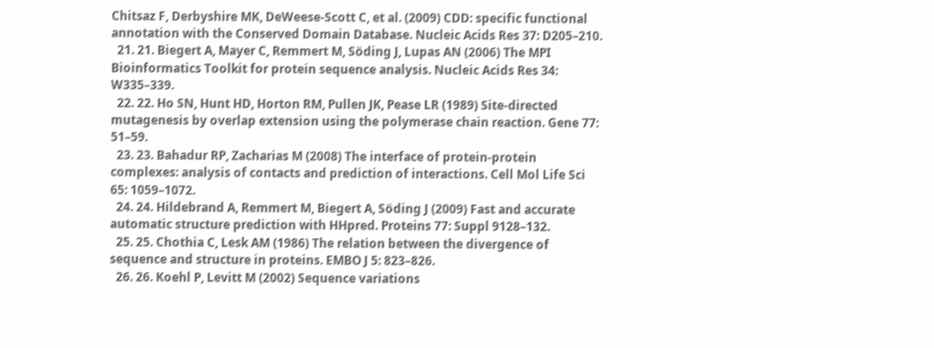Chitsaz F, Derbyshire MK, DeWeese-Scott C, et al. (2009) CDD: specific functional annotation with the Conserved Domain Database. Nucleic Acids Res 37: D205–210.
  21. 21. Biegert A, Mayer C, Remmert M, Söding J, Lupas AN (2006) The MPI Bioinformatics Toolkit for protein sequence analysis. Nucleic Acids Res 34: W335–339.
  22. 22. Ho SN, Hunt HD, Horton RM, Pullen JK, Pease LR (1989) Site-directed mutagenesis by overlap extension using the polymerase chain reaction. Gene 77: 51–59.
  23. 23. Bahadur RP, Zacharias M (2008) The interface of protein-protein complexes: analysis of contacts and prediction of interactions. Cell Mol Life Sci 65: 1059–1072.
  24. 24. Hildebrand A, Remmert M, Biegert A, Söding J (2009) Fast and accurate automatic structure prediction with HHpred. Proteins 77: Suppl 9128–132.
  25. 25. Chothia C, Lesk AM (1986) The relation between the divergence of sequence and structure in proteins. EMBO J 5: 823–826.
  26. 26. Koehl P, Levitt M (2002) Sequence variations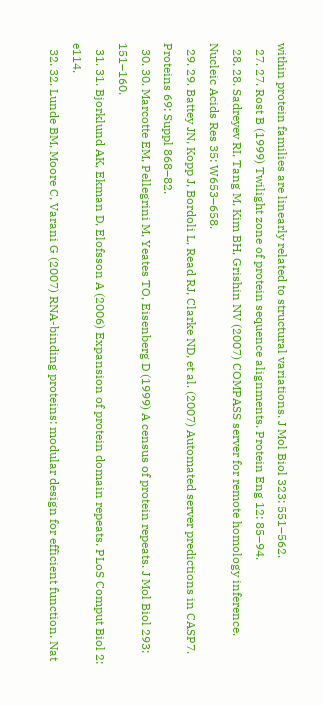within protein families are linearly related to structural variations. J Mol Biol 323: 551–562.
  27. 27. Rost B (1999) Twilight zone of protein sequence alignments. Protein Eng 12: 85–94.
  28. 28. Sadreyev RI, Tang M, Kim BH, Grishin NV (2007) COMPASS server for remote homology inference. Nucleic Acids Res 35: W653–658.
  29. 29. Battey JN, Kopp J, Bordoli L, Read RJ, Clarke ND, et al. (2007) Automated server predictions in CASP7. Proteins 69: Suppl 868–82.
  30. 30. Marcotte EM, Pellegrini M, Yeates TO, Eisenberg D (1999) A census of protein repeats. J Mol Biol 293: 151–160.
  31. 31. Bjorklund AK, Ekman D, Elofsson A (2006) Expansion of protein domain repeats. PLoS Comput Biol 2: e114.
  32. 32. Lunde BM, Moore C, Varani G (2007) RNA-binding proteins: modular design for efficient function. Nat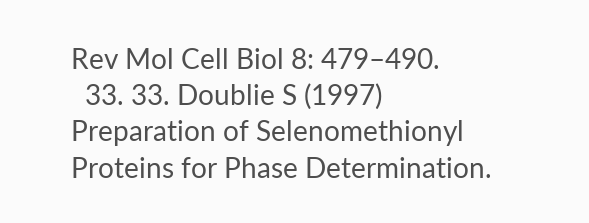Rev Mol Cell Biol 8: 479–490.
  33. 33. Doublie S (1997) Preparation of Selenomethionyl Proteins for Phase Determination.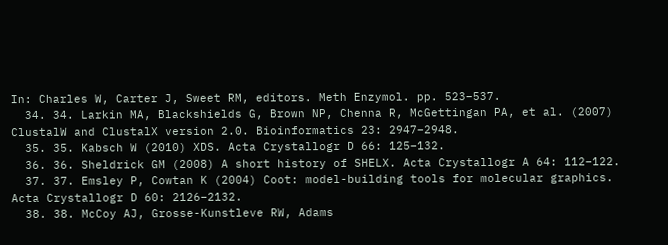In: Charles W, Carter J, Sweet RM, editors. Meth Enzymol. pp. 523–537.
  34. 34. Larkin MA, Blackshields G, Brown NP, Chenna R, McGettingan PA, et al. (2007) ClustalW and ClustalX version 2.0. Bioinformatics 23: 2947–2948.
  35. 35. Kabsch W (2010) XDS. Acta Crystallogr D 66: 125–132.
  36. 36. Sheldrick GM (2008) A short history of SHELX. Acta Crystallogr A 64: 112–122.
  37. 37. Emsley P, Cowtan K (2004) Coot: model-building tools for molecular graphics. Acta Crystallogr D 60: 2126–2132.
  38. 38. McCoy AJ, Grosse-Kunstleve RW, Adams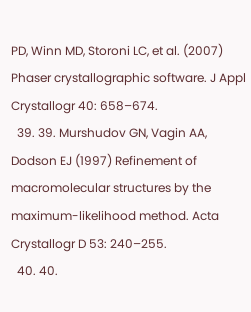PD, Winn MD, Storoni LC, et al. (2007) Phaser crystallographic software. J Appl Crystallogr 40: 658–674.
  39. 39. Murshudov GN, Vagin AA, Dodson EJ (1997) Refinement of macromolecular structures by the maximum-likelihood method. Acta Crystallogr D 53: 240–255.
  40. 40.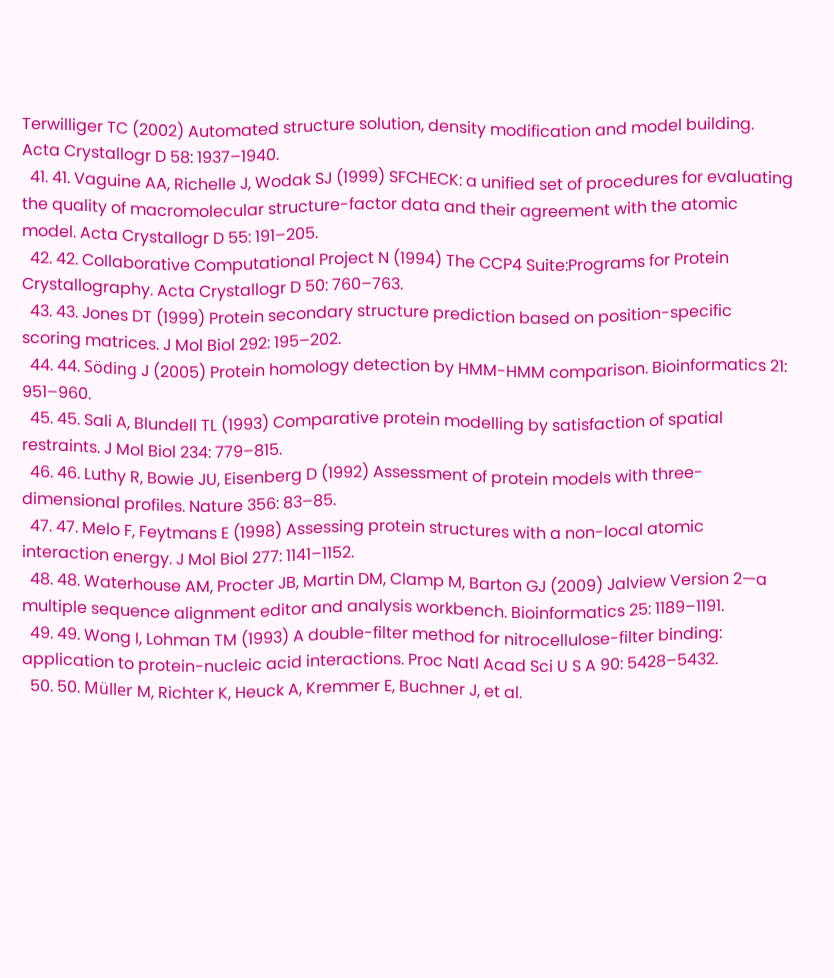Terwilliger TC (2002) Automated structure solution, density modification and model building. Acta Crystallogr D 58: 1937–1940.
  41. 41. Vaguine AA, Richelle J, Wodak SJ (1999) SFCHECK: a unified set of procedures for evaluating the quality of macromolecular structure-factor data and their agreement with the atomic model. Acta Crystallogr D 55: 191–205.
  42. 42. Collaborative Computational Project N (1994) The CCP4 Suite:Programs for Protein Crystallography. Acta Crystallogr D 50: 760–763.
  43. 43. Jones DT (1999) Protein secondary structure prediction based on position-specific scoring matrices. J Mol Biol 292: 195–202.
  44. 44. Söding J (2005) Protein homology detection by HMM-HMM comparison. Bioinformatics 21: 951–960.
  45. 45. Sali A, Blundell TL (1993) Comparative protein modelling by satisfaction of spatial restraints. J Mol Biol 234: 779–815.
  46. 46. Luthy R, Bowie JU, Eisenberg D (1992) Assessment of protein models with three-dimensional profiles. Nature 356: 83–85.
  47. 47. Melo F, Feytmans E (1998) Assessing protein structures with a non-local atomic interaction energy. J Mol Biol 277: 1141–1152.
  48. 48. Waterhouse AM, Procter JB, Martin DM, Clamp M, Barton GJ (2009) Jalview Version 2—a multiple sequence alignment editor and analysis workbench. Bioinformatics 25: 1189–1191.
  49. 49. Wong I, Lohman TM (1993) A double-filter method for nitrocellulose-filter binding: application to protein-nucleic acid interactions. Proc Natl Acad Sci U S A 90: 5428–5432.
  50. 50. Müller M, Richter K, Heuck A, Kremmer E, Buchner J, et al.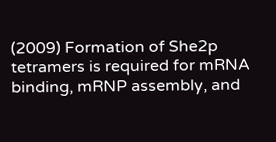(2009) Formation of She2p tetramers is required for mRNA binding, mRNP assembly, and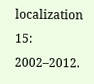localization 15: 2002–2012.